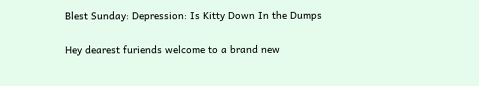Blest Sunday: Depression: Is Kitty Down In the Dumps

Hey dearest furiends welcome to a brand new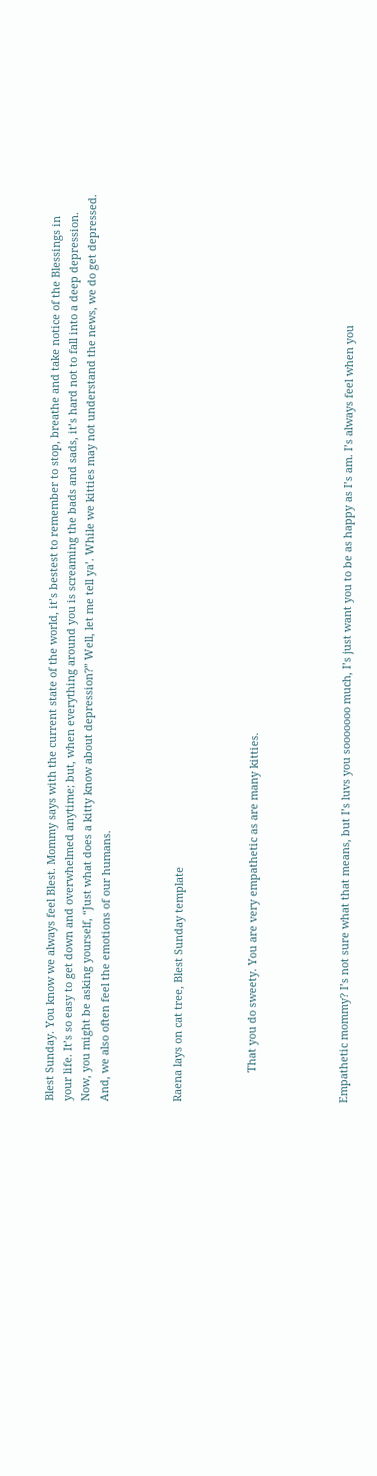Blest Sunday. You know we always feel Blest. Mommy says with the current state of the world, it’s bestest to remember to stop, breathe and take notice of the Blessings in your life. It’s so easy to get down and overwhelmed anytime; but, when everything around you is screaming the bads and sads, it’s hard not to fall into a deep depression. Now, you might be asking yourself, “Just what does a kitty know about depression?” Well, let me tell ya’. While we kitties may not understand the news, we do get depressed. And, we also often feel the emotions of our humans.



Raena lays on cat tree, Blest Sunday template



          That you do sweety. You are very empathetic as are many kitties.




Empathetic mommy? I’s not sure what that means, but I’s luvs you sooooooo much, I’s just want you to be as happy as I’s am. I’s always feel when you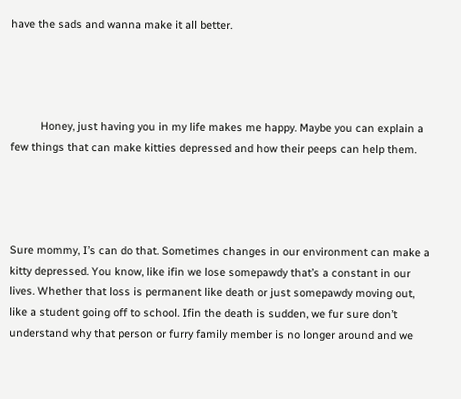have the sads and wanna make it all better.




          Honey, just having you in my life makes me happy. Maybe you can explain a few things that can make kitties depressed and how their peeps can help them.




Sure mommy, I’s can do that. Sometimes changes in our environment can make a kitty depressed. You know, like ifin we lose somepawdy that’s a constant in our lives. Whether that loss is permanent like death or just somepawdy moving out, like a student going off to school. Ifin the death is sudden, we fur sure don’t understand why that person or furry family member is no longer around and we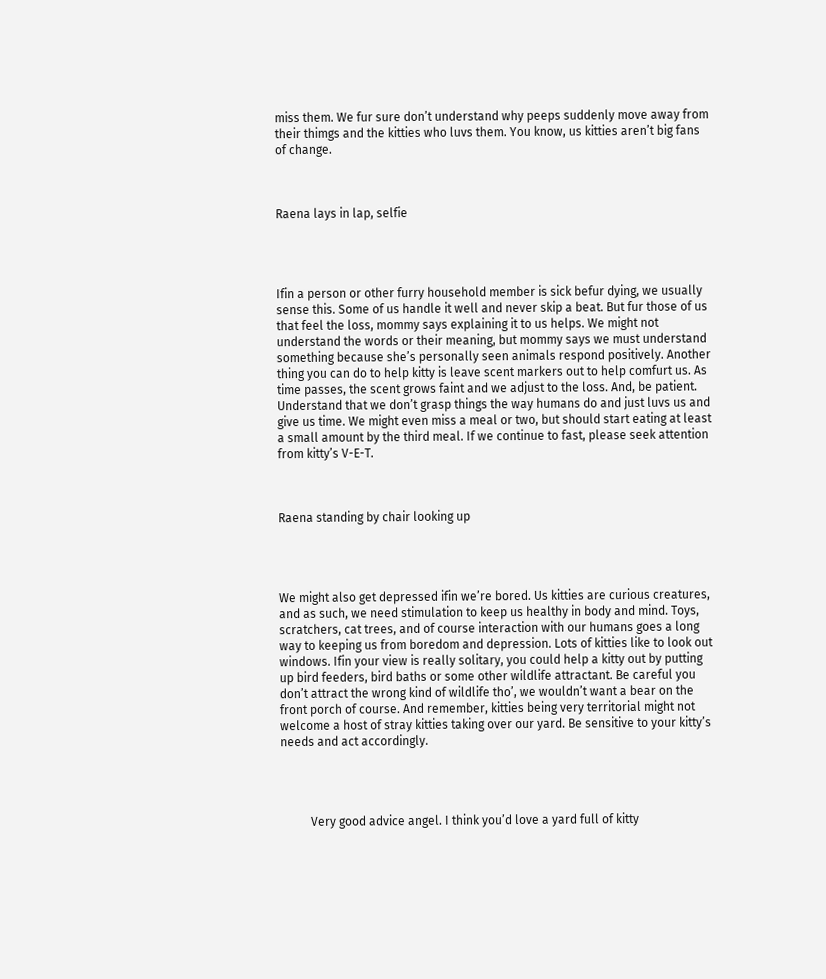miss them. We fur sure don’t understand why peeps suddenly move away from their thimgs and the kitties who luvs them. You know, us kitties aren’t big fans of change.



Raena lays in lap, selfie




Ifin a person or other furry household member is sick befur dying, we usually sense this. Some of us handle it well and never skip a beat. But fur those of us that feel the loss, mommy says explaining it to us helps. We might not understand the words or their meaning, but mommy says we must understand something because she’s personally seen animals respond positively. Another thing you can do to help kitty is leave scent markers out to help comfurt us. As time passes, the scent grows faint and we adjust to the loss. And, be patient. Understand that we don’t grasp things the way humans do and just luvs us and give us time. We might even miss a meal or two, but should start eating at least a small amount by the third meal. If we continue to fast, please seek attention from kitty’s V-E-T.



Raena standing by chair looking up




We might also get depressed ifin we’re bored. Us kitties are curious creatures, and as such, we need stimulation to keep us healthy in body and mind. Toys, scratchers, cat trees, and of course interaction with our humans goes a long way to keeping us from boredom and depression. Lots of kitties like to look out windows. Ifin your view is really solitary, you could help a kitty out by putting up bird feeders, bird baths or some other wildlife attractant. Be careful you don’t attract the wrong kind of wildlife tho’, we wouldn’t want a bear on the front porch of course. And remember, kitties being very territorial might not welcome a host of stray kitties taking over our yard. Be sensitive to your kitty’s needs and act accordingly.




          Very good advice angel. I think you’d love a yard full of kitty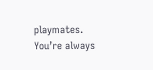playmates. You’re always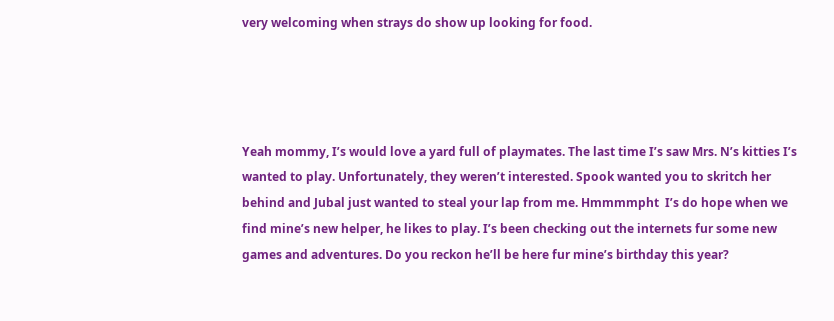very welcoming when strays do show up looking for food.




Yeah mommy, I’s would love a yard full of playmates. The last time I’s saw Mrs. N’s kitties I’s wanted to play. Unfortunately, they weren’t interested. Spook wanted you to skritch her behind and Jubal just wanted to steal your lap from me. Hmmmmpht  I’s do hope when we find mine’s new helper, he likes to play. I’s been checking out the internets fur some new games and adventures. Do you reckon he’ll be here fur mine’s birthday this year?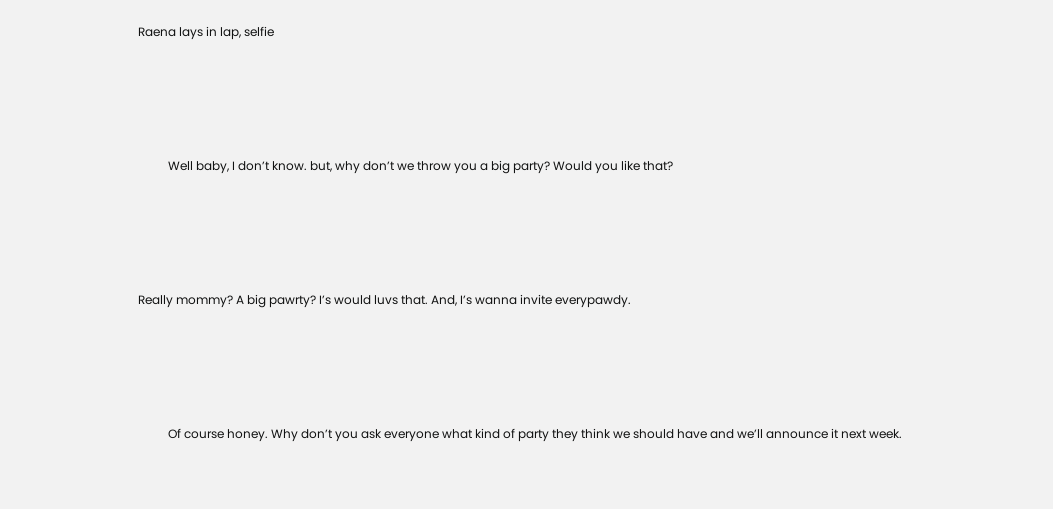Raena lays in lap, selfie




          Well baby, I don’t know. but, why don’t we throw you a big party? Would you like that?




Really mommy? A big pawrty? I’s would luvs that. And, I’s wanna invite everypawdy.




          Of course honey. Why don’t you ask everyone what kind of party they think we should have and we’ll announce it next week.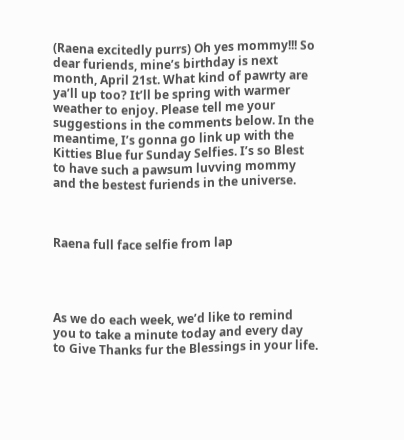(Raena excitedly purrs) Oh yes mommy!!! So dear furiends, mine’s birthday is next month, April 21st. What kind of pawrty are ya’ll up too? It’ll be spring with warmer weather to enjoy. Please tell me your suggestions in the comments below. In the meantime, I’s gonna go link up with the Kitties Blue fur Sunday Selfies. I’s so Blest to have such a pawsum luvving mommy and the bestest furiends in the universe.



Raena full face selfie from lap




As we do each week, we’d like to remind you to take a minute today and every day to Give Thanks fur the Blessings in your life.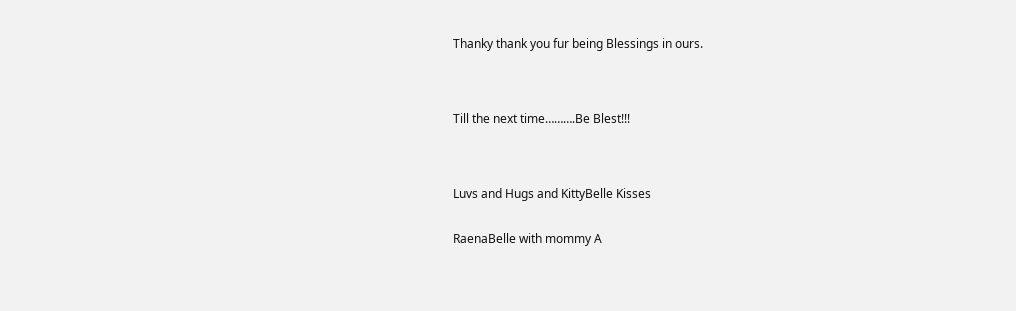Thanky thank you fur being Blessings in ours.




Till the next time……….Be Blest!!!




Luvs and Hugs and KittyBelle Kisses


RaenaBelle with mommy A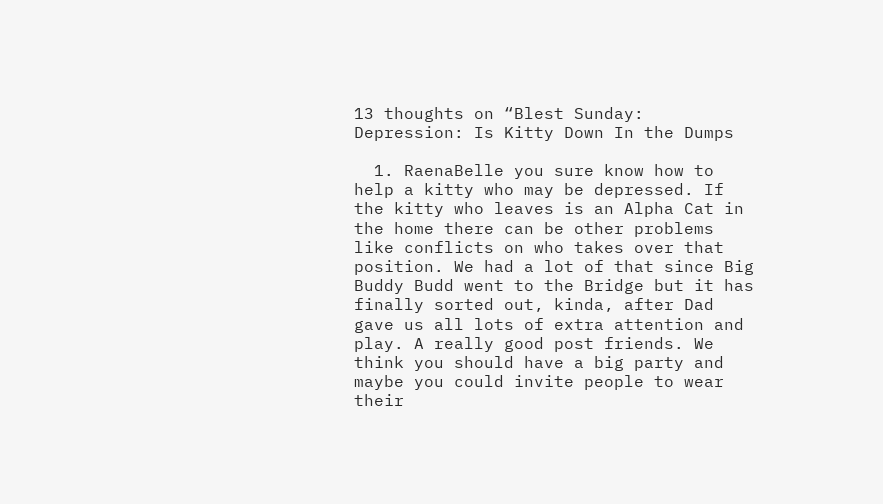13 thoughts on “Blest Sunday: Depression: Is Kitty Down In the Dumps

  1. RaenaBelle you sure know how to help a kitty who may be depressed. If the kitty who leaves is an Alpha Cat in the home there can be other problems like conflicts on who takes over that position. We had a lot of that since Big Buddy Budd went to the Bridge but it has finally sorted out, kinda, after Dad gave us all lots of extra attention and play. A really good post friends. We think you should have a big party and maybe you could invite people to wear their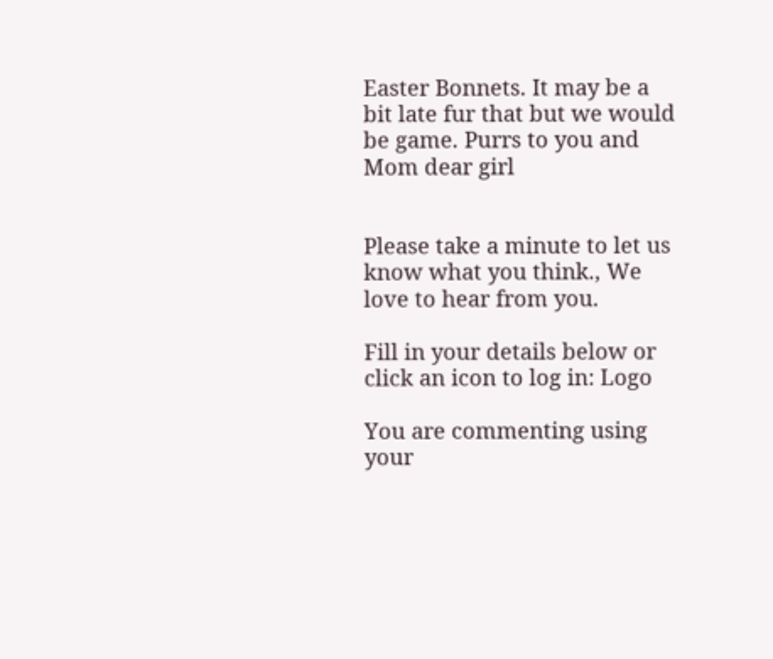Easter Bonnets. It may be a bit late fur that but we would be game. Purrs to you and Mom dear girl


Please take a minute to let us know what you think., We love to hear from you.

Fill in your details below or click an icon to log in: Logo

You are commenting using your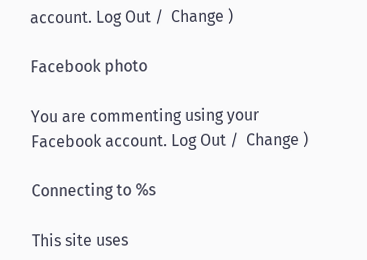account. Log Out /  Change )

Facebook photo

You are commenting using your Facebook account. Log Out /  Change )

Connecting to %s

This site uses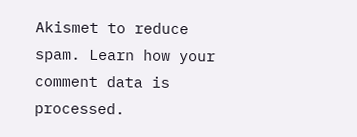Akismet to reduce spam. Learn how your comment data is processed.